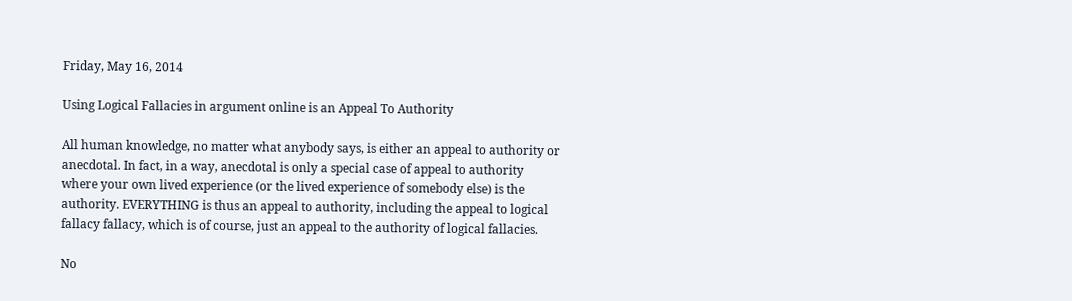Friday, May 16, 2014

Using Logical Fallacies in argument online is an Appeal To Authority

All human knowledge, no matter what anybody says, is either an appeal to authority or anecdotal. In fact, in a way, anecdotal is only a special case of appeal to authority where your own lived experience (or the lived experience of somebody else) is the authority. EVERYTHING is thus an appeal to authority, including the appeal to logical fallacy fallacy, which is of course, just an appeal to the authority of logical fallacies.

No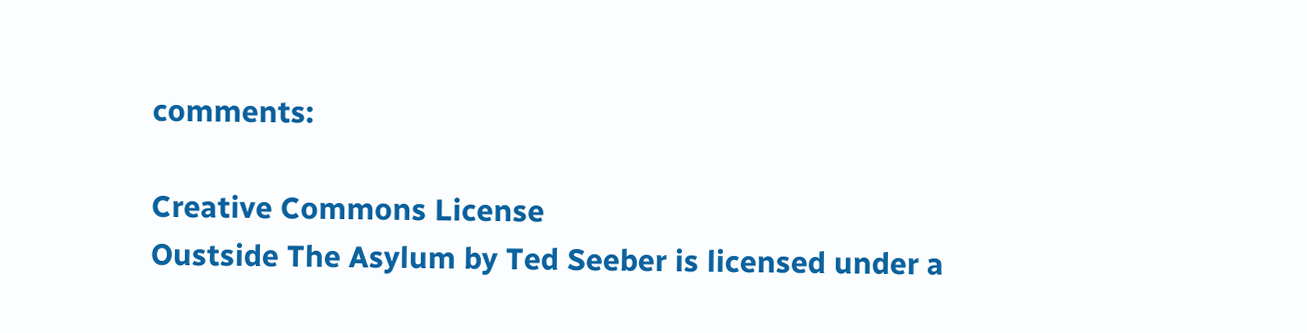comments:

Creative Commons License
Oustside The Asylum by Ted Seeber is licensed under a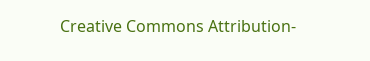Creative Commons Attribution-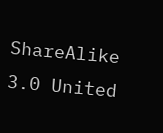ShareAlike 3.0 United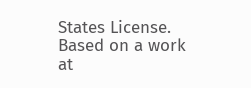States License.
Based on a work at